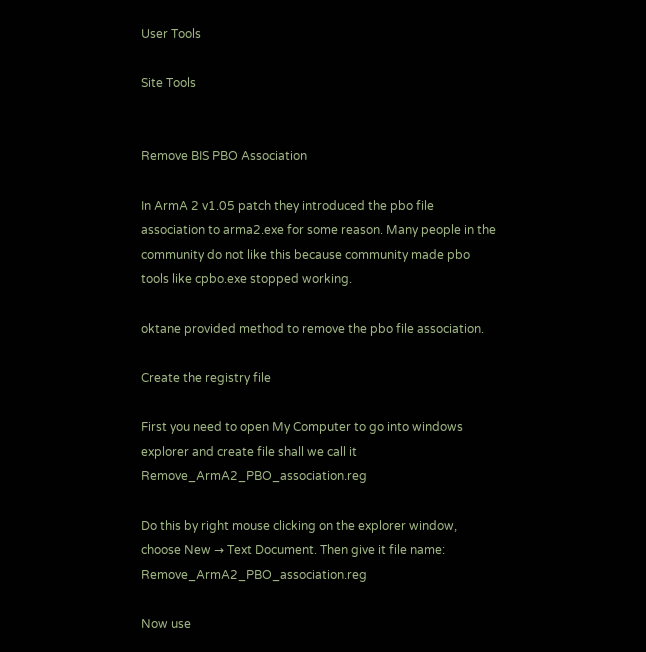User Tools

Site Tools


Remove BIS PBO Association

In ArmA 2 v1.05 patch they introduced the pbo file association to arma2.exe for some reason. Many people in the community do not like this because community made pbo tools like cpbo.exe stopped working.

oktane provided method to remove the pbo file association.

Create the registry file

First you need to open My Computer to go into windows explorer and create file shall we call it Remove_ArmA2_PBO_association.reg

Do this by right mouse clicking on the explorer window, choose New → Text Document. Then give it file name: Remove_ArmA2_PBO_association.reg

Now use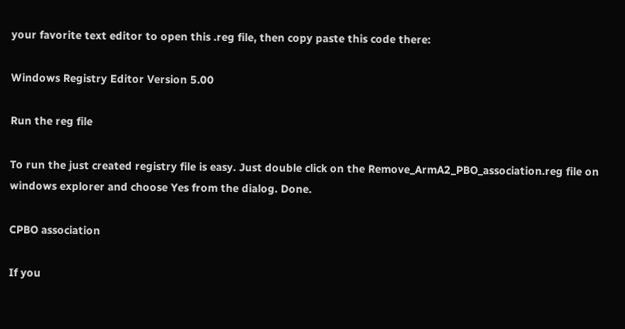your favorite text editor to open this .reg file, then copy paste this code there:

Windows Registry Editor Version 5.00

Run the reg file

To run the just created registry file is easy. Just double click on the Remove_ArmA2_PBO_association.reg file on windows explorer and choose Yes from the dialog. Done.

CPBO association

If you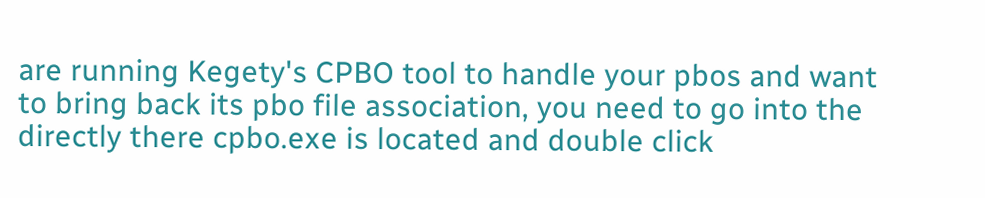are running Kegety's CPBO tool to handle your pbos and want to bring back its pbo file association, you need to go into the directly there cpbo.exe is located and double click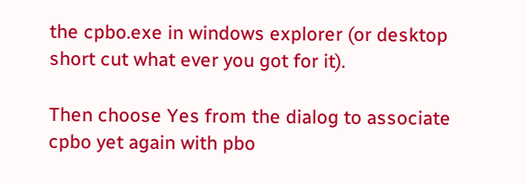the cpbo.exe in windows explorer (or desktop short cut what ever you got for it).

Then choose Yes from the dialog to associate cpbo yet again with pbo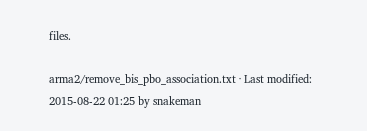files.

arma2/remove_bis_pbo_association.txt · Last modified: 2015-08-22 01:25 by snakeman